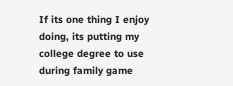If its one thing I enjoy doing, its putting my college degree to use during family game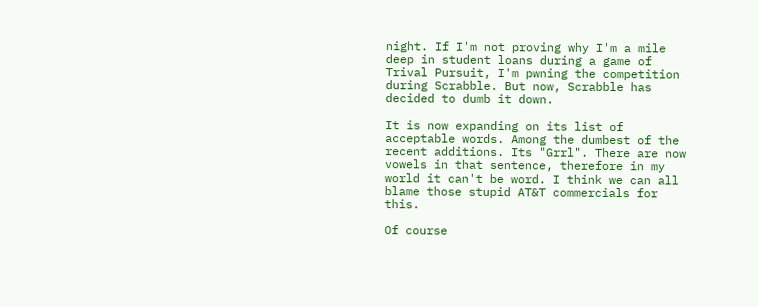night. If I'm not proving why I'm a mile deep in student loans during a game of Trival Pursuit, I'm pwning the competition during Scrabble. But now, Scrabble has decided to dumb it down.

It is now expanding on its list of acceptable words. Among the dumbest of the recent additions. Its "Grrl". There are now vowels in that sentence, therefore in my world it can't be word. I think we can all blame those stupid AT&T commercials for this.

Of course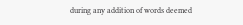during any addition of words deemed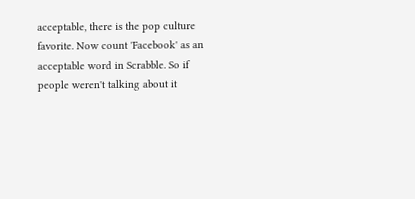acceptable, there is the pop culture favorite. Now count 'Facebook' as an acceptable word in Scrabble. So if people weren't talking about it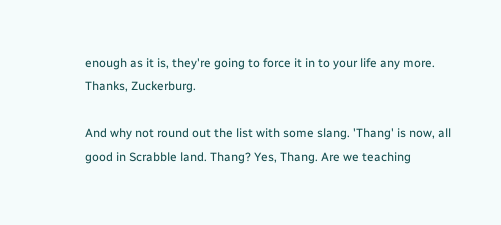enough as it is, they're going to force it in to your life any more. Thanks, Zuckerburg.

And why not round out the list with some slang. 'Thang' is now, all good in Scrabble land. Thang? Yes, Thang. Are we teaching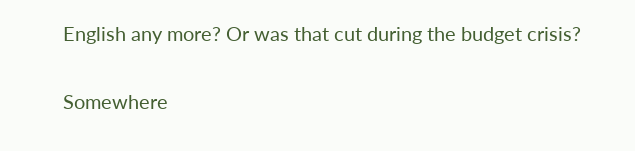English any more? Or was that cut during the budget crisis?

Somewhere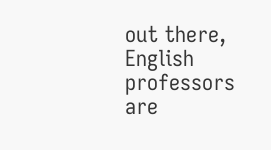out there, English professors are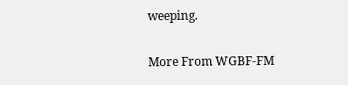weeping.

More From WGBF-FM